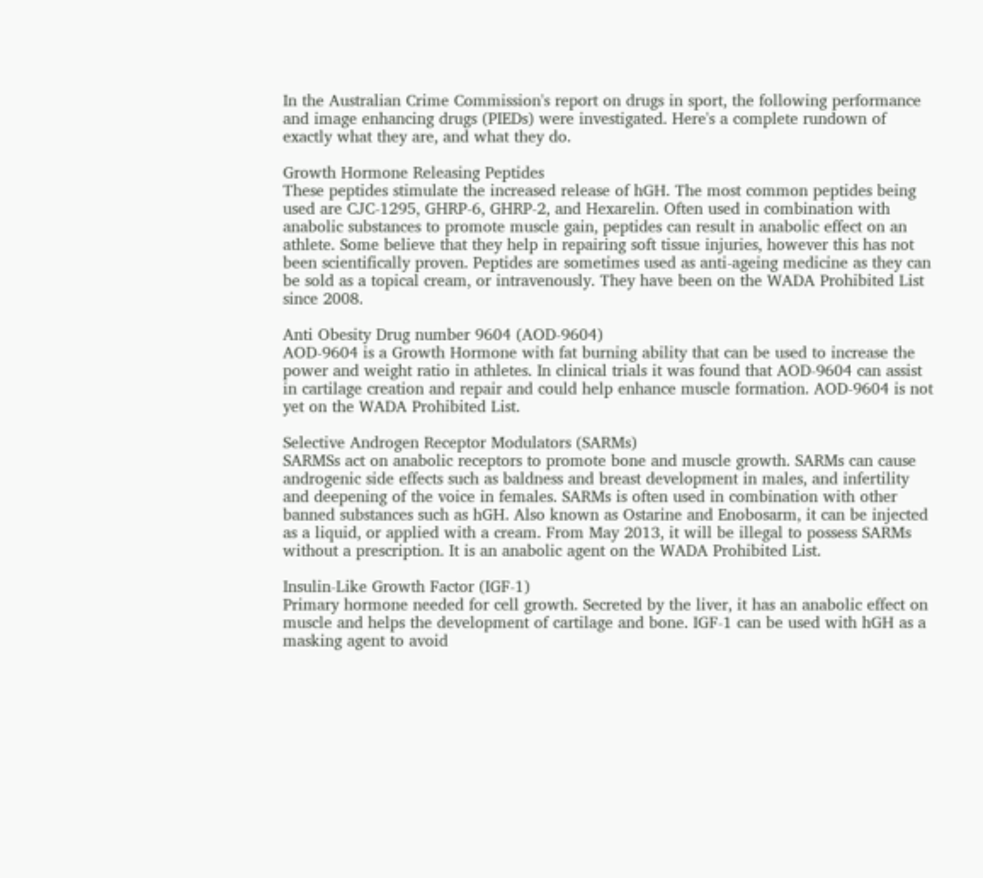In the Australian Crime Commission's report on drugs in sport, the following performance and image enhancing drugs (PIEDs) were investigated. Here's a complete rundown of exactly what they are, and what they do.

Growth Hormone Releasing Peptides
These peptides stimulate the increased release of hGH. The most common peptides being used are CJC-1295, GHRP-6, GHRP-2, and Hexarelin. Often used in combination with anabolic substances to promote muscle gain, peptides can result in anabolic effect on an athlete. Some believe that they help in repairing soft tissue injuries, however this has not been scientifically proven. Peptides are sometimes used as anti-ageing medicine as they can be sold as a topical cream, or intravenously. They have been on the WADA Prohibited List since 2008.

Anti Obesity Drug number 9604 (AOD-9604)
AOD-9604 is a Growth Hormone with fat burning ability that can be used to increase the power and weight ratio in athletes. In clinical trials it was found that AOD-9604 can assist in cartilage creation and repair and could help enhance muscle formation. AOD-9604 is not yet on the WADA Prohibited List.

Selective Androgen Receptor Modulators (SARMs)
SARMSs act on anabolic receptors to promote bone and muscle growth. SARMs can cause androgenic side effects such as baldness and breast development in males, and infertility and deepening of the voice in females. SARMs is often used in combination with other banned substances such as hGH. Also known as Ostarine and Enobosarm, it can be injected as a liquid, or applied with a cream. From May 2013, it will be illegal to possess SARMs without a prescription. It is an anabolic agent on the WADA Prohibited List.

Insulin-Like Growth Factor (IGF-1)
Primary hormone needed for cell growth. Secreted by the liver, it has an anabolic effect on muscle and helps the development of cartilage and bone. IGF-1 can be used with hGH as a masking agent to avoid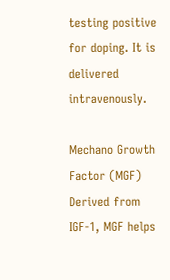testing positive for doping. It is delivered intravenously.

Mechano Growth Factor (MGF)
Derived from IGF-1, MGF helps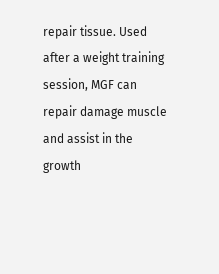repair tissue. Used after a weight training session, MGF can repair damage muscle and assist in the growth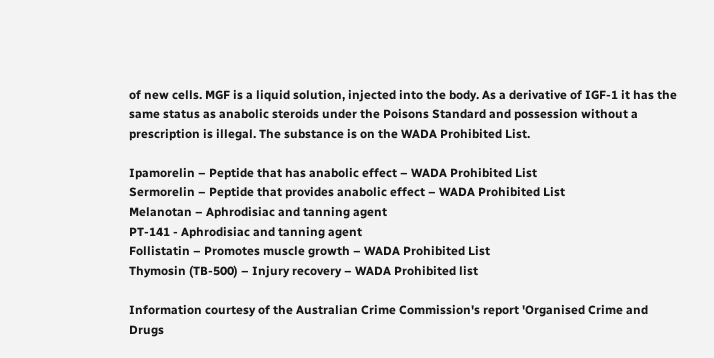of new cells. MGF is a liquid solution, injected into the body. As a derivative of IGF-1 it has the same status as anabolic steroids under the Poisons Standard and possession without a prescription is illegal. The substance is on the WADA Prohibited List.

Ipamorelin – Peptide that has anabolic effect – WADA Prohibited List
Sermorelin – Peptide that provides anabolic effect – WADA Prohibited List
Melanotan – Aphrodisiac and tanning agent
PT-141 - Aphrodisiac and tanning agent
Follistatin – Promotes muscle growth – WADA Prohibited List
Thymosin (TB-500) – Injury recovery – WADA Prohibited list

Information courtesy of the Australian Crime Commission's report 'Organised Crime and Drugs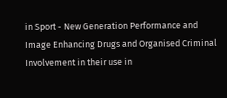in Sport - New Generation Performance and Image Enhancing Drugs and Organised Criminal Involvement in their use in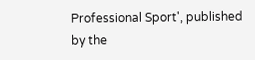Professional Sport', published by the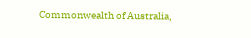Commonwealth of Australia,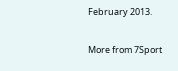February 2013.

More from 7Sport